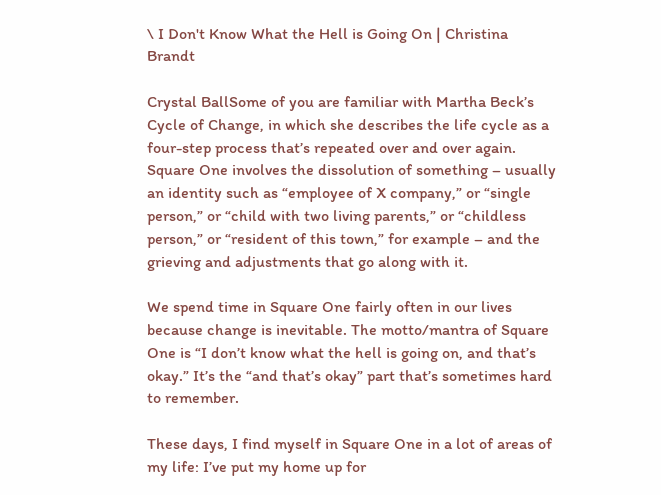\ I Don't Know What the Hell is Going On | Christina Brandt

Crystal BallSome of you are familiar with Martha Beck’s Cycle of Change, in which she describes the life cycle as a four-step process that’s repeated over and over again. Square One involves the dissolution of something – usually an identity such as “employee of X company,” or “single person,” or “child with two living parents,” or “childless person,” or “resident of this town,” for example – and the grieving and adjustments that go along with it.

We spend time in Square One fairly often in our lives because change is inevitable. The motto/mantra of Square One is “I don’t know what the hell is going on, and that’s okay.” It’s the “and that’s okay” part that’s sometimes hard to remember.

These days, I find myself in Square One in a lot of areas of my life: I’ve put my home up for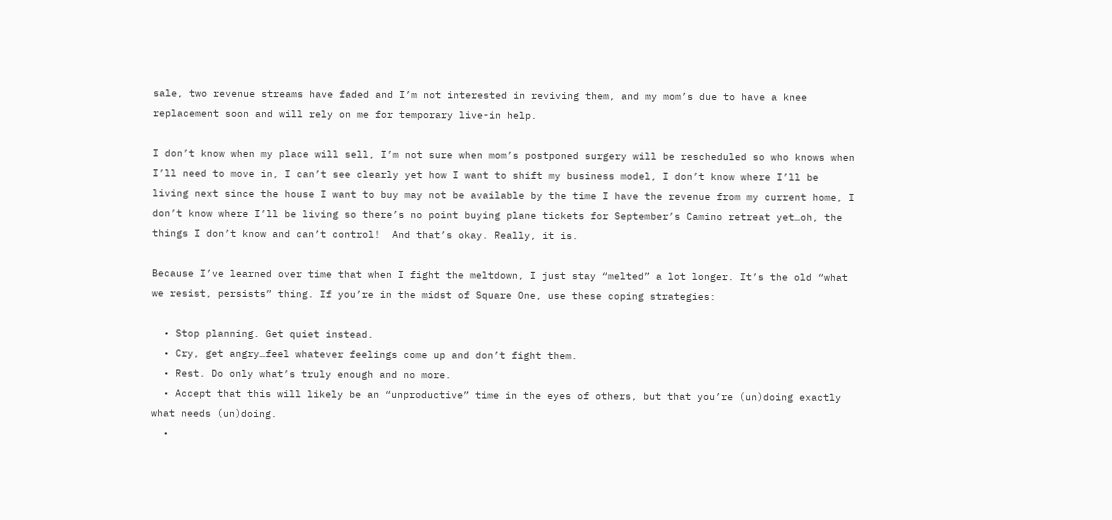sale, two revenue streams have faded and I’m not interested in reviving them, and my mom’s due to have a knee replacement soon and will rely on me for temporary live-in help.

I don’t know when my place will sell, I’m not sure when mom’s postponed surgery will be rescheduled so who knows when I’ll need to move in, I can’t see clearly yet how I want to shift my business model, I don’t know where I’ll be living next since the house I want to buy may not be available by the time I have the revenue from my current home, I don’t know where I’ll be living so there’s no point buying plane tickets for September’s Camino retreat yet…oh, the things I don’t know and can’t control!  And that’s okay. Really, it is.

Because I’ve learned over time that when I fight the meltdown, I just stay “melted” a lot longer. It’s the old “what we resist, persists” thing. If you’re in the midst of Square One, use these coping strategies:

  • Stop planning. Get quiet instead.
  • Cry, get angry…feel whatever feelings come up and don’t fight them.
  • Rest. Do only what’s truly enough and no more.
  • Accept that this will likely be an “unproductive” time in the eyes of others, but that you’re (un)doing exactly what needs (un)doing.
  •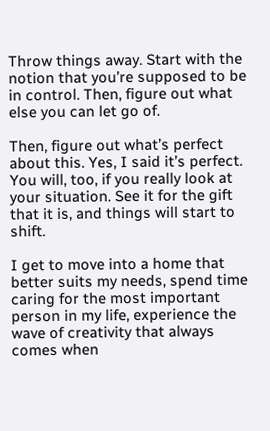Throw things away. Start with the notion that you’re supposed to be in control. Then, figure out what else you can let go of.

Then, figure out what’s perfect about this. Yes, I said it’s perfect.   You will, too, if you really look at your situation. See it for the gift that it is, and things will start to shift.

I get to move into a home that better suits my needs, spend time caring for the most important person in my life, experience the wave of creativity that always comes when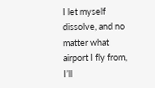I let myself dissolve, and no matter what airport I fly from, I’ll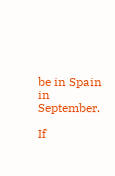be in Spain in September.

If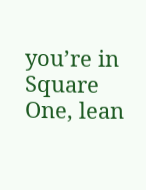you’re in Square One, lean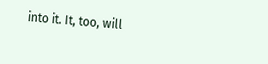into it. It, too, will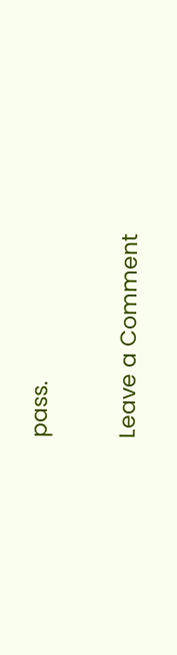pass.

Leave a Comment